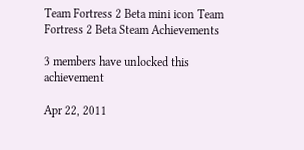Team Fortress 2 Beta mini icon Team Fortress 2 Beta Steam Achievements

3 members have unlocked this achievement

Apr 22, 2011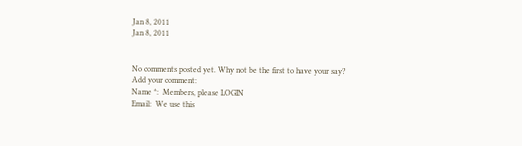Jan 8, 2011
Jan 8, 2011


No comments posted yet. Why not be the first to have your say?
Add your comment:
Name *:  Members, please LOGIN
Email:  We use this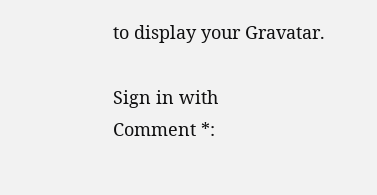to display your Gravatar.

Sign in with
Comment *: